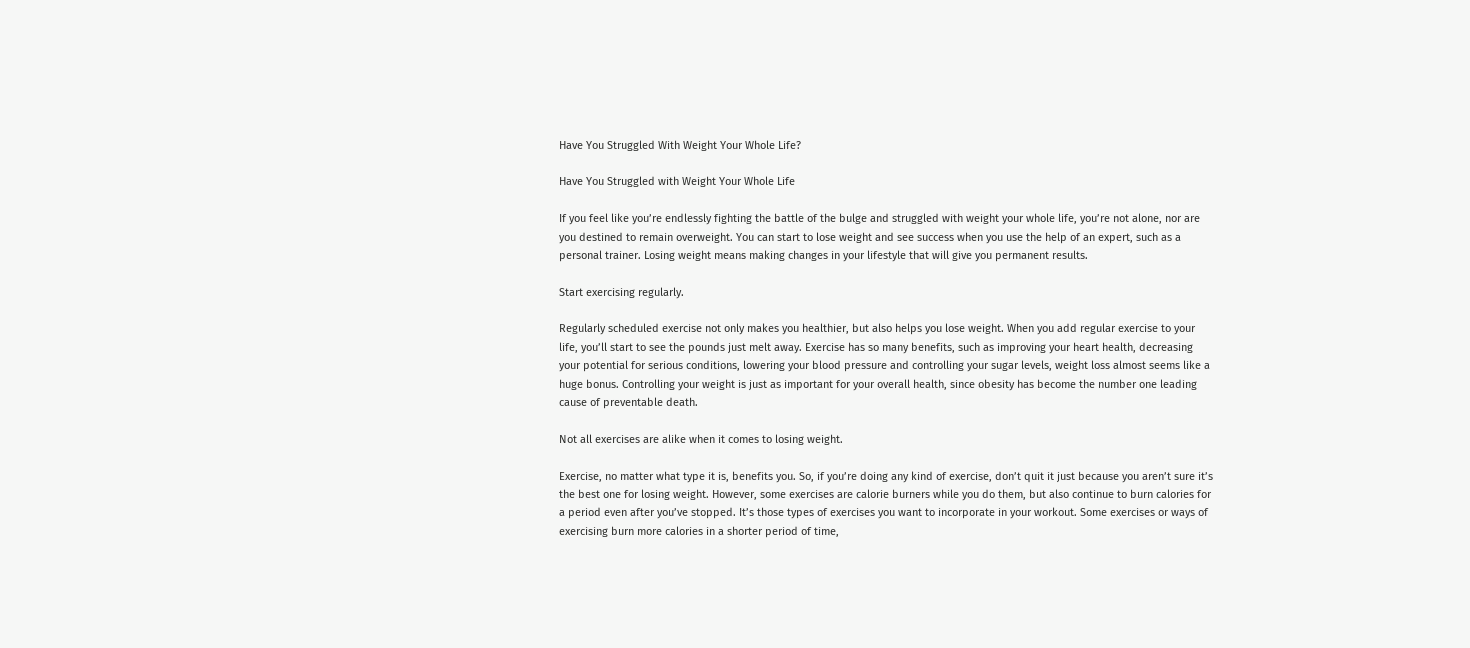Have You Struggled With Weight Your Whole Life?

Have You Struggled with Weight Your Whole Life

If you feel like you’re endlessly fighting the battle of the bulge and struggled with weight your whole life, you’re not alone, nor are you destined to remain overweight. You can start to lose weight and see success when you use the help of an expert, such as a personal trainer. Losing weight means making changes in your lifestyle that will give you permanent results.

Start exercising regularly.

Regularly scheduled exercise not only makes you healthier, but also helps you lose weight. When you add regular exercise to your life, you’ll start to see the pounds just melt away. Exercise has so many benefits, such as improving your heart health, decreasing your potential for serious conditions, lowering your blood pressure and controlling your sugar levels, weight loss almost seems like a huge bonus. Controlling your weight is just as important for your overall health, since obesity has become the number one leading cause of preventable death.

Not all exercises are alike when it comes to losing weight.

Exercise, no matter what type it is, benefits you. So, if you’re doing any kind of exercise, don’t quit it just because you aren’t sure it’s the best one for losing weight. However, some exercises are calorie burners while you do them, but also continue to burn calories for a period even after you’ve stopped. It’s those types of exercises you want to incorporate in your workout. Some exercises or ways of exercising burn more calories in a shorter period of time,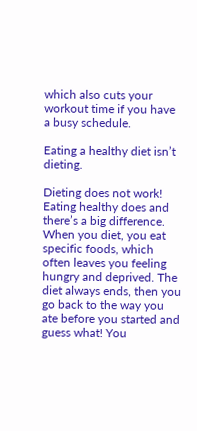which also cuts your workout time if you have a busy schedule.

Eating a healthy diet isn’t dieting.

Dieting does not work! Eating healthy does and there’s a big difference. When you diet, you eat specific foods, which often leaves you feeling hungry and deprived. The diet always ends, then you go back to the way you ate before you started and guess what! You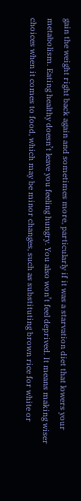gain the weight right back again and sometimes more, particularly if it was a starvation diet that lowers your metabolism. Eating healthy doesn’t leave you feeling hungry. You also won’t feel deprived. It means making wiser choices when it comes to food, which may be minor changes, such as substituting brown rice for white or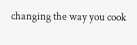changing the way you cook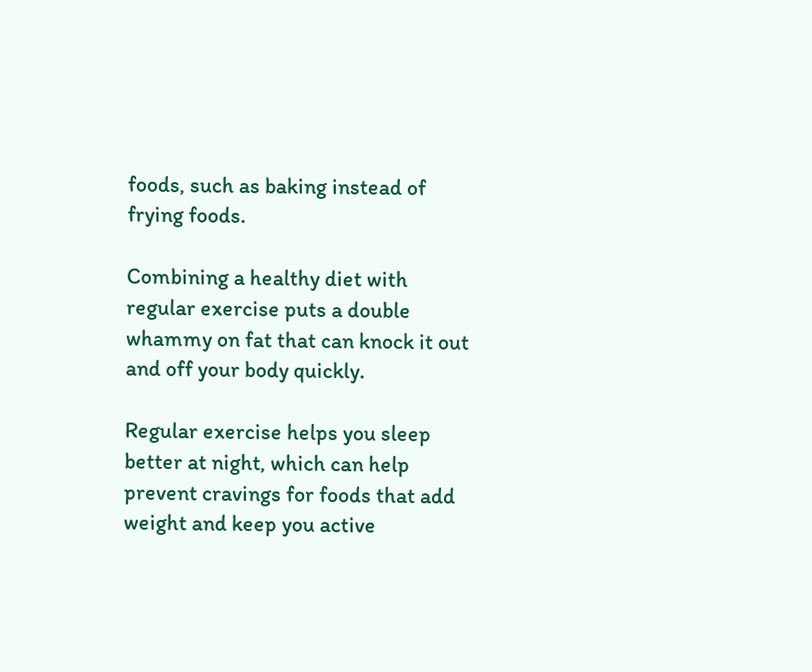foods, such as baking instead of frying foods.

Combining a healthy diet with regular exercise puts a double whammy on fat that can knock it out and off your body quickly.

Regular exercise helps you sleep better at night, which can help prevent cravings for foods that add weight and keep you active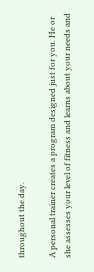throughout the day.

A personal trainer creates a program designed just for you. He or she assesses your level of fitness and learns about your needs and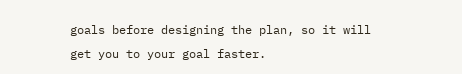goals before designing the plan, so it will get you to your goal faster.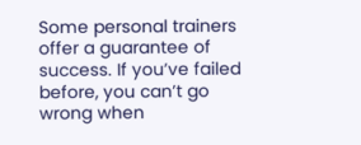Some personal trainers offer a guarantee of success. If you’ve failed before, you can’t go wrong when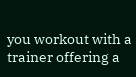you workout with a trainer offering a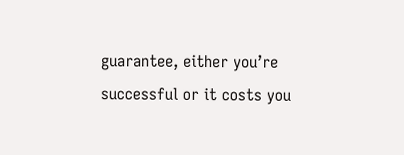guarantee, either you’re successful or it costs you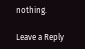nothing.

Leave a Reply